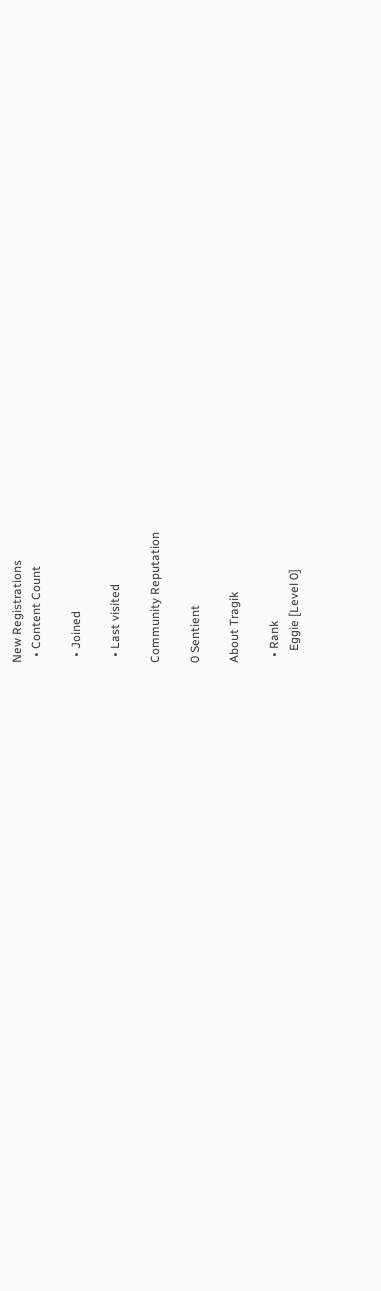New Registrations
  • Content Count

  • Joined

  • Last visited

Community Reputation

0 Sentient

About Tragik

  • Rank
    Eggie [Level 0]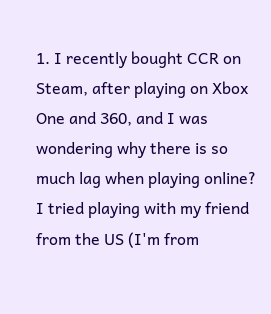1. I recently bought CCR on Steam, after playing on Xbox One and 360, and I was wondering why there is so much lag when playing online? I tried playing with my friend from the US (I'm from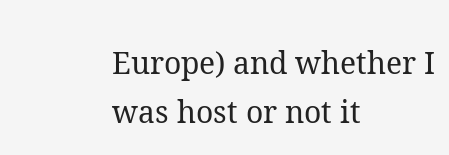Europe) and whether I was host or not it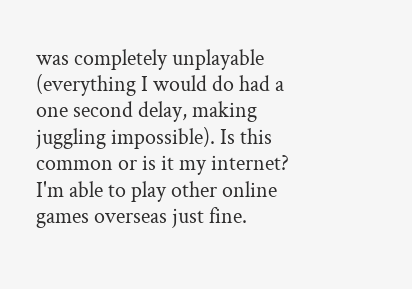was completely unplayable (everything I would do had a one second delay, making juggling impossible). Is this common or is it my internet? I'm able to play other online games overseas just fine.